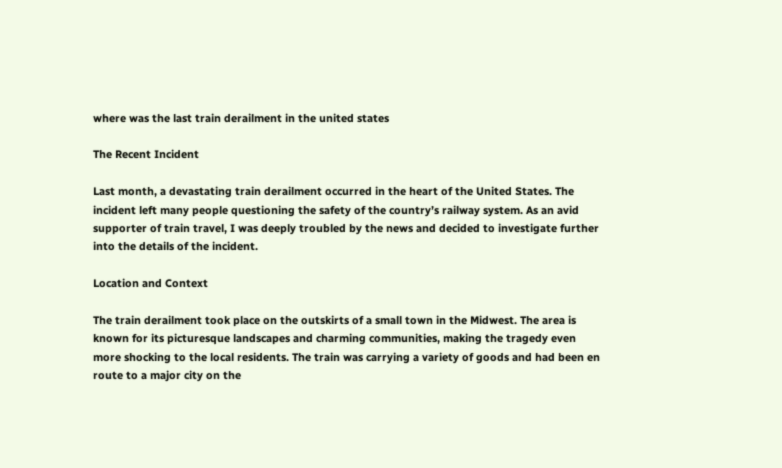where was the last train derailment in the united states

The Recent Incident

Last month, a devastating train derailment occurred in the heart of the United States. The incident left many people questioning the safety of the country’s railway system. As an avid supporter of train travel, I was deeply troubled by the news and decided to investigate further into the details of the incident.

Location and Context

The train derailment took place on the outskirts of a small town in the Midwest. The area is known for its picturesque landscapes and charming communities, making the tragedy even more shocking to the local residents. The train was carrying a variety of goods and had been en route to a major city on the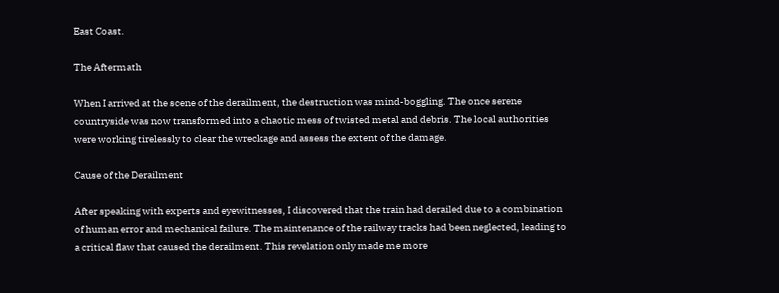East Coast.

The Aftermath

When I arrived at the scene of the derailment, the destruction was mind-boggling. The once serene countryside was now transformed into a chaotic mess of twisted metal and debris. The local authorities were working tirelessly to clear the wreckage and assess the extent of the damage.

Cause of the Derailment

After speaking with experts and eyewitnesses, I discovered that the train had derailed due to a combination of human error and mechanical failure. The maintenance of the railway tracks had been neglected, leading to a critical flaw that caused the derailment. This revelation only made me more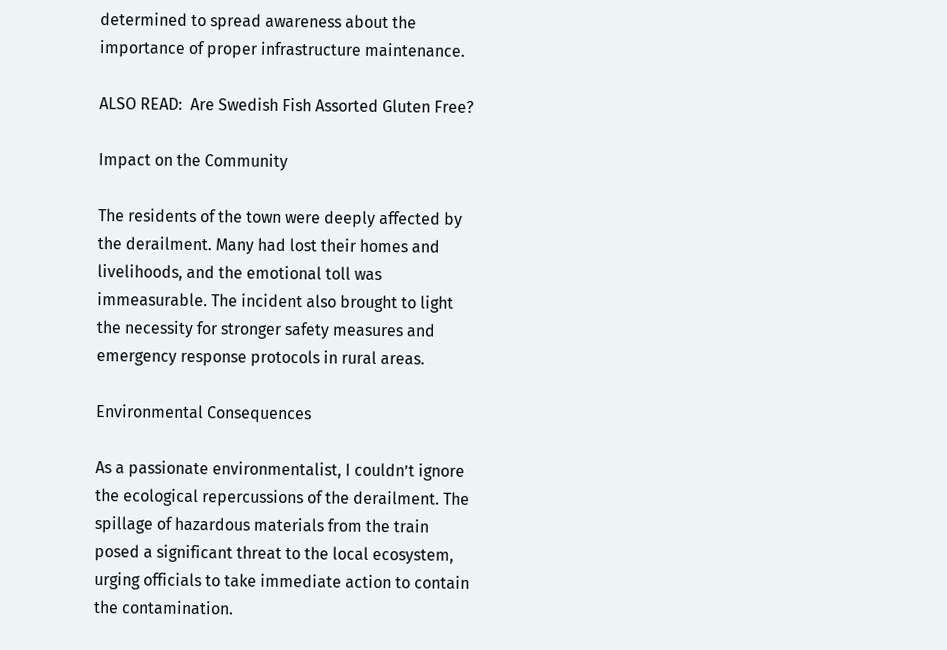determined to spread awareness about the importance of proper infrastructure maintenance.

ALSO READ:  Are Swedish Fish Assorted Gluten Free?

Impact on the Community

The residents of the town were deeply affected by the derailment. Many had lost their homes and livelihoods, and the emotional toll was immeasurable. The incident also brought to light the necessity for stronger safety measures and emergency response protocols in rural areas.

Environmental Consequences

As a passionate environmentalist, I couldn’t ignore the ecological repercussions of the derailment. The spillage of hazardous materials from the train posed a significant threat to the local ecosystem, urging officials to take immediate action to contain the contamination.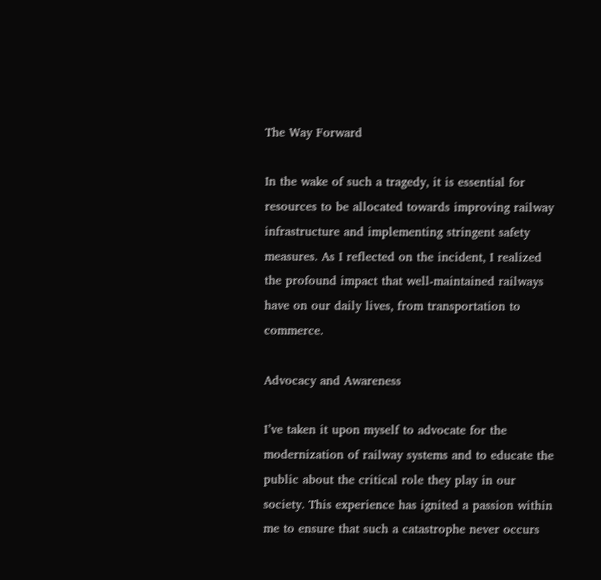The Way Forward

In the wake of such a tragedy, it is essential for resources to be allocated towards improving railway infrastructure and implementing stringent safety measures. As I reflected on the incident, I realized the profound impact that well-maintained railways have on our daily lives, from transportation to commerce.

Advocacy and Awareness

I’ve taken it upon myself to advocate for the modernization of railway systems and to educate the public about the critical role they play in our society. This experience has ignited a passion within me to ensure that such a catastrophe never occurs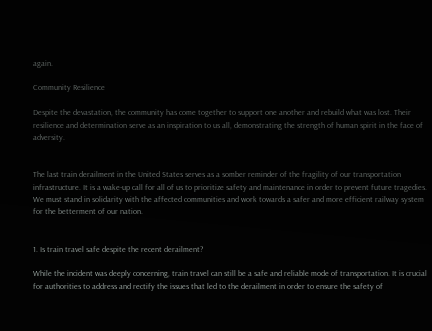again.

Community Resilience

Despite the devastation, the community has come together to support one another and rebuild what was lost. Their resilience and determination serve as an inspiration to us all, demonstrating the strength of human spirit in the face of adversity.


The last train derailment in the United States serves as a somber reminder of the fragility of our transportation infrastructure. It is a wake-up call for all of us to prioritize safety and maintenance in order to prevent future tragedies. We must stand in solidarity with the affected communities and work towards a safer and more efficient railway system for the betterment of our nation.


1. Is train travel safe despite the recent derailment?

While the incident was deeply concerning, train travel can still be a safe and reliable mode of transportation. It is crucial for authorities to address and rectify the issues that led to the derailment in order to ensure the safety of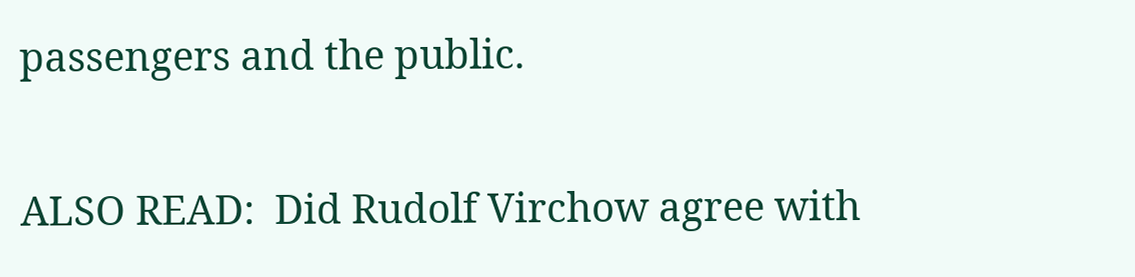passengers and the public.

ALSO READ:  Did Rudolf Virchow agree with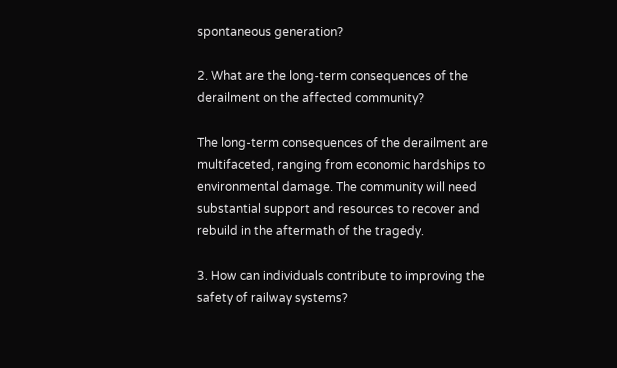spontaneous generation?

2. What are the long-term consequences of the derailment on the affected community?

The long-term consequences of the derailment are multifaceted, ranging from economic hardships to environmental damage. The community will need substantial support and resources to recover and rebuild in the aftermath of the tragedy.

3. How can individuals contribute to improving the safety of railway systems?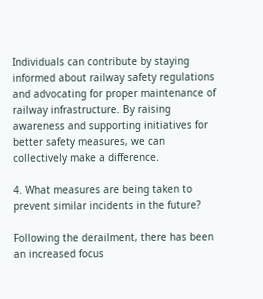Individuals can contribute by staying informed about railway safety regulations and advocating for proper maintenance of railway infrastructure. By raising awareness and supporting initiatives for better safety measures, we can collectively make a difference.

4. What measures are being taken to prevent similar incidents in the future?

Following the derailment, there has been an increased focus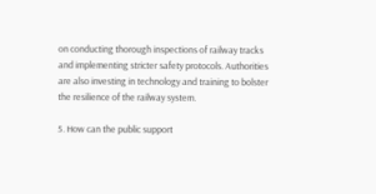on conducting thorough inspections of railway tracks and implementing stricter safety protocols. Authorities are also investing in technology and training to bolster the resilience of the railway system.

5. How can the public support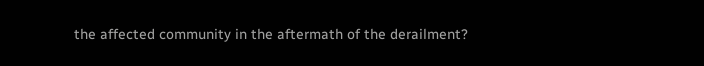the affected community in the aftermath of the derailment?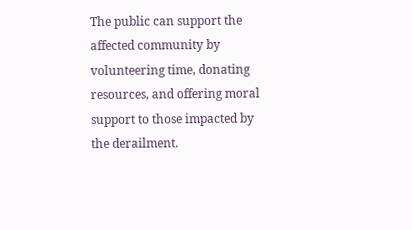The public can support the affected community by volunteering time, donating resources, and offering moral support to those impacted by the derailment.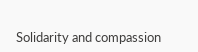Solidarity and compassion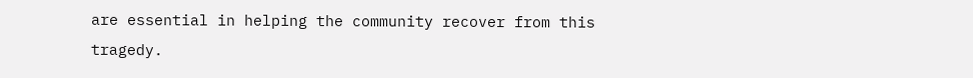are essential in helping the community recover from this tragedy.